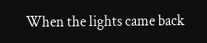When the lights came back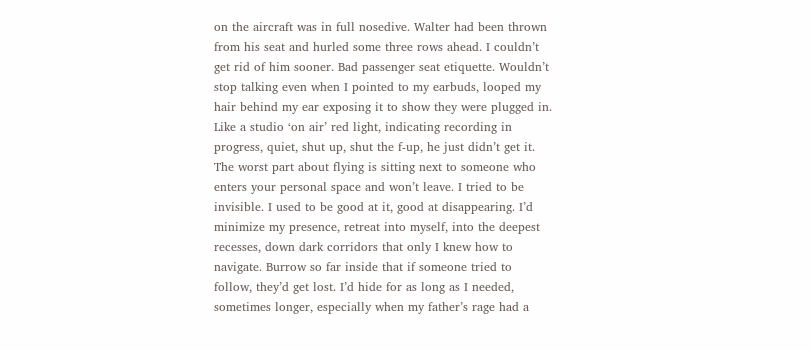on the aircraft was in full nosedive. Walter had been thrown from his seat and hurled some three rows ahead. I couldn’t get rid of him sooner. Bad passenger seat etiquette. Wouldn’t stop talking even when I pointed to my earbuds, looped my hair behind my ear exposing it to show they were plugged in. Like a studio ‘on air’ red light, indicating recording in progress, quiet, shut up, shut the f-up, he just didn’t get it. The worst part about flying is sitting next to someone who enters your personal space and won’t leave. I tried to be invisible. I used to be good at it, good at disappearing. I’d minimize my presence, retreat into myself, into the deepest recesses, down dark corridors that only I knew how to navigate. Burrow so far inside that if someone tried to follow, they’d get lost. I’d hide for as long as I needed, sometimes longer, especially when my father’s rage had a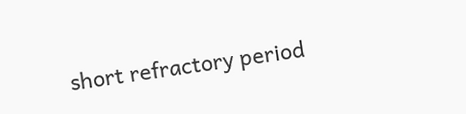short refractory period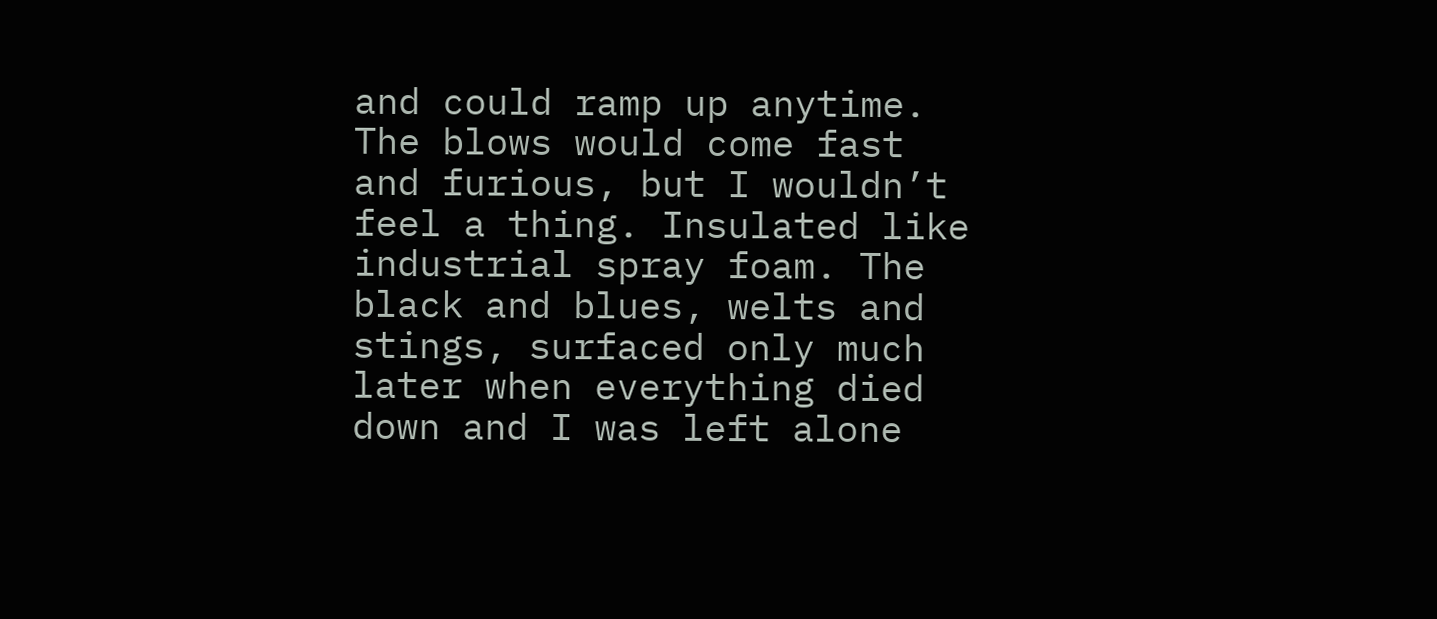and could ramp up anytime. The blows would come fast and furious, but I wouldn’t feel a thing. Insulated like industrial spray foam. The black and blues, welts and stings, surfaced only much later when everything died down and I was left alone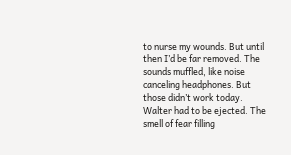to nurse my wounds. But until then I’d be far removed. The sounds muffled, like noise canceling headphones. But those didn’t work today. Walter had to be ejected. The smell of fear filling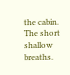the cabin. The short shallow breaths.